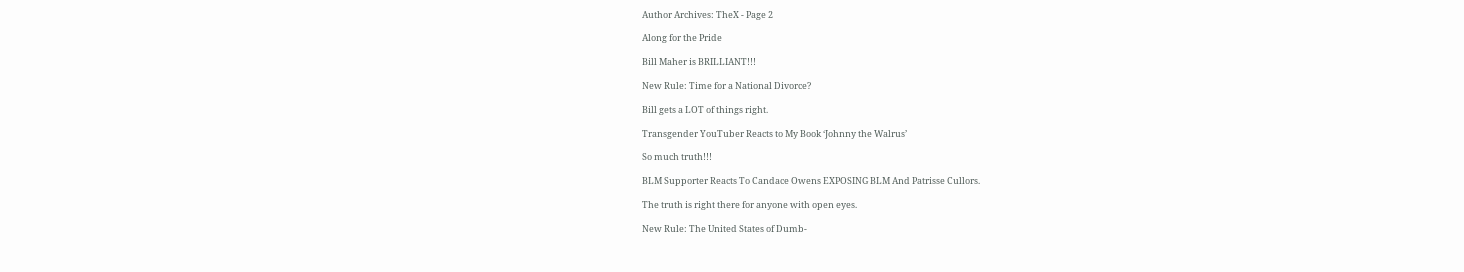Author Archives: TheX - Page 2

Along for the Pride

Bill Maher is BRILLIANT!!!

New Rule: Time for a National Divorce?

Bill gets a LOT of things right.

Transgender YouTuber Reacts to My Book ‘Johnny the Walrus’

So much truth!!!

BLM Supporter Reacts To Candace Owens EXPOSING BLM And Patrisse Cullors.

The truth is right there for anyone with open eyes.

New Rule: The United States of Dumb-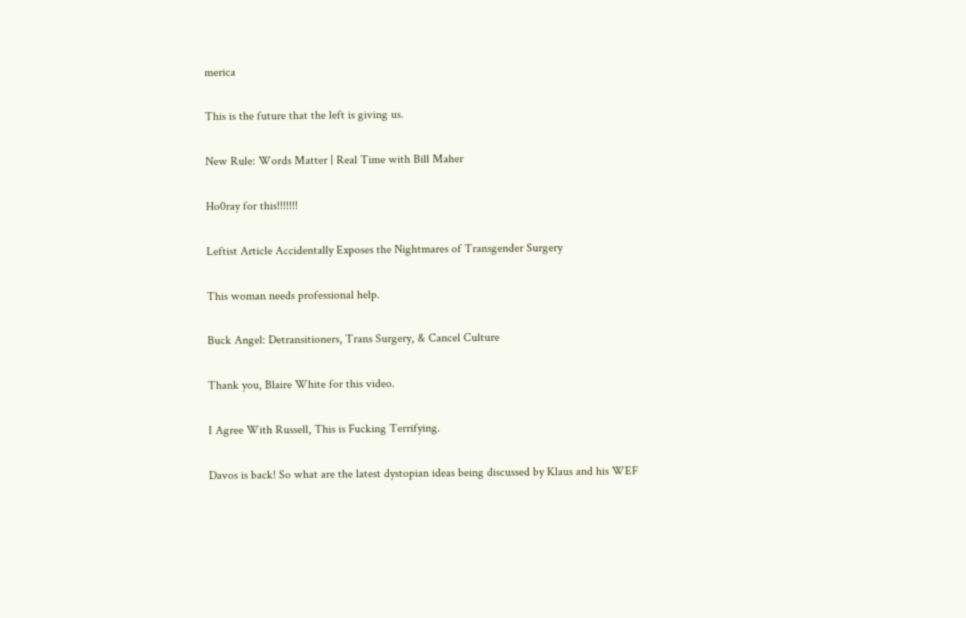merica

This is the future that the left is giving us.

New Rule: Words Matter | Real Time with Bill Maher

Ho0ray for this!!!!!!!

Leftist Article Accidentally Exposes the Nightmares of Transgender Surgery

This woman needs professional help.

Buck Angel: Detransitioners, Trans Surgery, & Cancel Culture

Thank you, Blaire White for this video.

I Agree With Russell, This is Fucking Terrifying.

Davos is back! So what are the latest dystopian ideas being discussed by Klaus and his WEF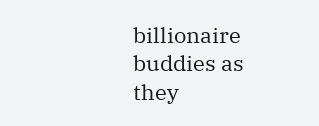billionaire buddies as they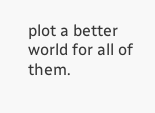plot a better world for all of them.